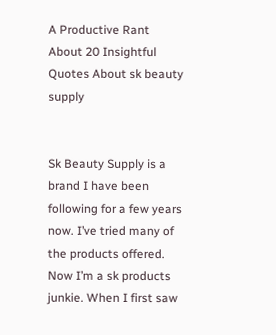A Productive Rant About 20 Insightful Quotes About sk beauty supply


Sk Beauty Supply is a brand I have been following for a few years now. I’ve tried many of the products offered. Now I’m a sk products junkie. When I first saw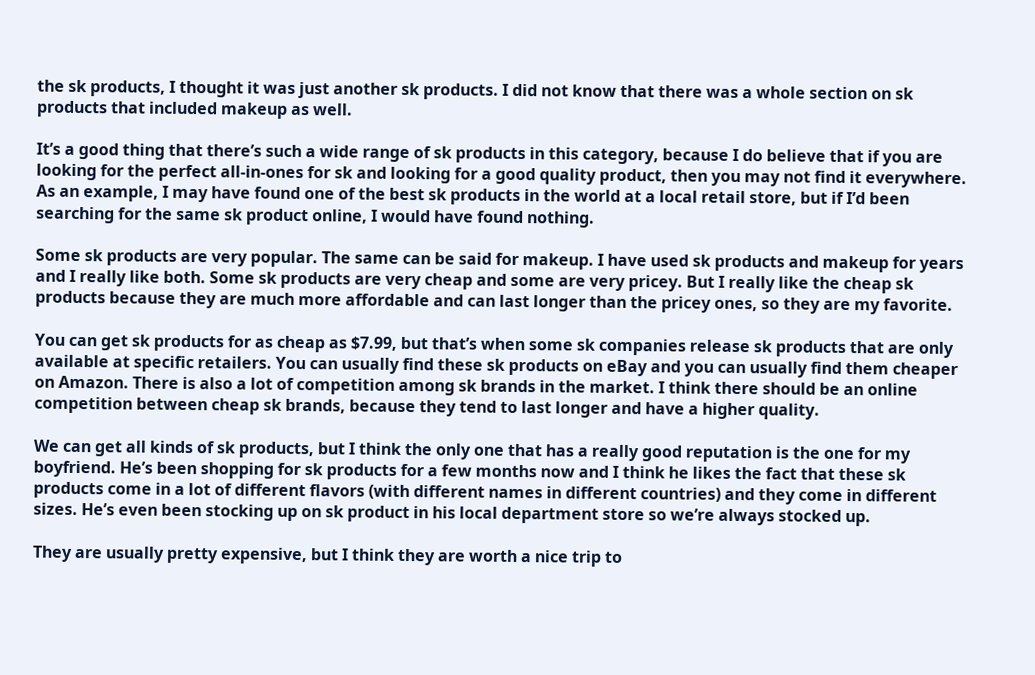the sk products, I thought it was just another sk products. I did not know that there was a whole section on sk products that included makeup as well.

It’s a good thing that there’s such a wide range of sk products in this category, because I do believe that if you are looking for the perfect all-in-ones for sk and looking for a good quality product, then you may not find it everywhere. As an example, I may have found one of the best sk products in the world at a local retail store, but if I’d been searching for the same sk product online, I would have found nothing.

Some sk products are very popular. The same can be said for makeup. I have used sk products and makeup for years and I really like both. Some sk products are very cheap and some are very pricey. But I really like the cheap sk products because they are much more affordable and can last longer than the pricey ones, so they are my favorite.

You can get sk products for as cheap as $7.99, but that’s when some sk companies release sk products that are only available at specific retailers. You can usually find these sk products on eBay and you can usually find them cheaper on Amazon. There is also a lot of competition among sk brands in the market. I think there should be an online competition between cheap sk brands, because they tend to last longer and have a higher quality.

We can get all kinds of sk products, but I think the only one that has a really good reputation is the one for my boyfriend. He’s been shopping for sk products for a few months now and I think he likes the fact that these sk products come in a lot of different flavors (with different names in different countries) and they come in different sizes. He’s even been stocking up on sk product in his local department store so we’re always stocked up.

They are usually pretty expensive, but I think they are worth a nice trip to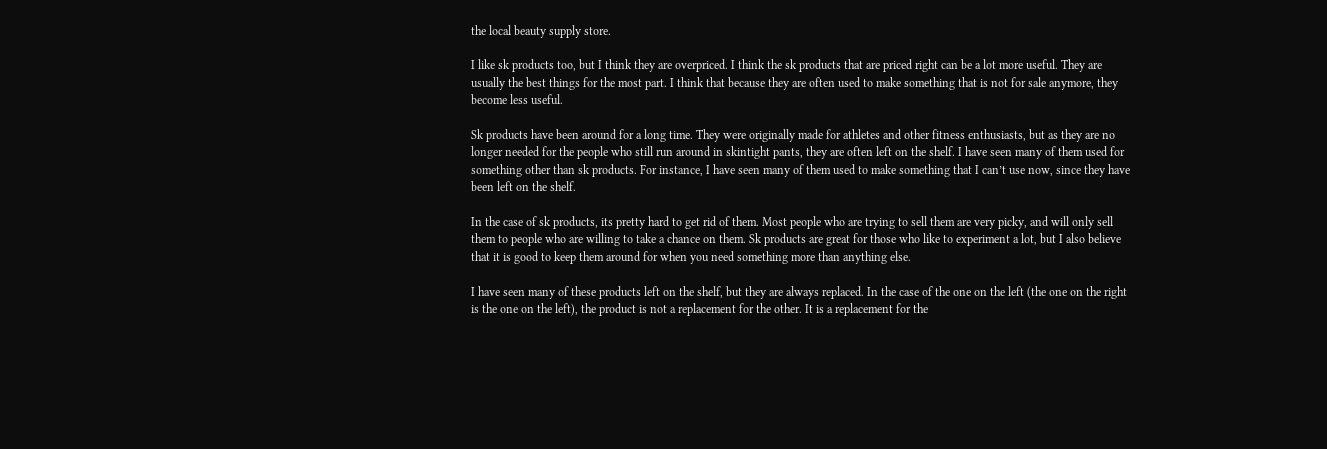the local beauty supply store.

I like sk products too, but I think they are overpriced. I think the sk products that are priced right can be a lot more useful. They are usually the best things for the most part. I think that because they are often used to make something that is not for sale anymore, they become less useful.

Sk products have been around for a long time. They were originally made for athletes and other fitness enthusiasts, but as they are no longer needed for the people who still run around in skintight pants, they are often left on the shelf. I have seen many of them used for something other than sk products. For instance, I have seen many of them used to make something that I can’t use now, since they have been left on the shelf.

In the case of sk products, its pretty hard to get rid of them. Most people who are trying to sell them are very picky, and will only sell them to people who are willing to take a chance on them. Sk products are great for those who like to experiment a lot, but I also believe that it is good to keep them around for when you need something more than anything else.

I have seen many of these products left on the shelf, but they are always replaced. In the case of the one on the left (the one on the right is the one on the left), the product is not a replacement for the other. It is a replacement for the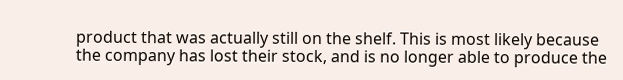product that was actually still on the shelf. This is most likely because the company has lost their stock, and is no longer able to produce the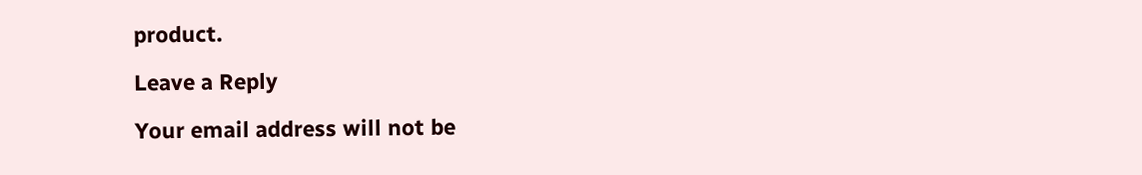product.

Leave a Reply

Your email address will not be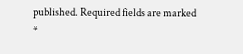published. Required fields are marked *